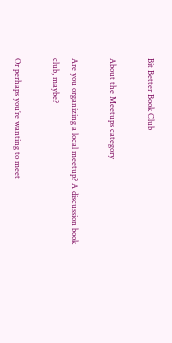Bit Better Book Club

About the Meetups category

Are you organizing a local meetup? A discussion book club, maybe?

Or perhaps you’re wanting to meet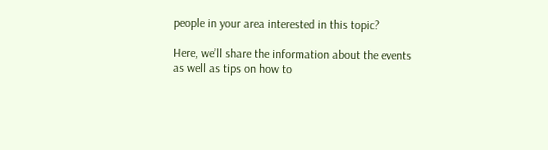people in your area interested in this topic?

Here, we’ll share the information about the events as well as tips on how to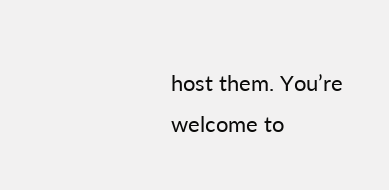host them. You’re welcome to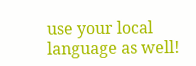use your local language as well!